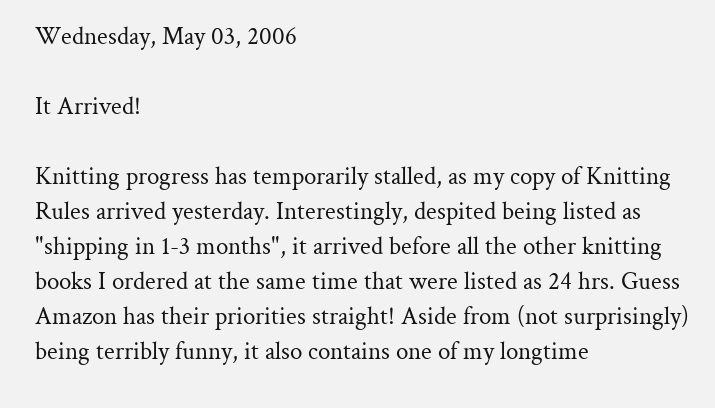Wednesday, May 03, 2006

It Arrived!

Knitting progress has temporarily stalled, as my copy of Knitting Rules arrived yesterday. Interestingly, despited being listed as "shipping in 1-3 months", it arrived before all the other knitting books I ordered at the same time that were listed as 24 hrs. Guess Amazon has their priorities straight! Aside from (not surprisingly) being terribly funny, it also contains one of my longtime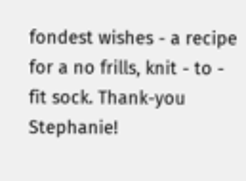fondest wishes - a recipe for a no frills, knit - to - fit sock. Thank-you Stephanie!